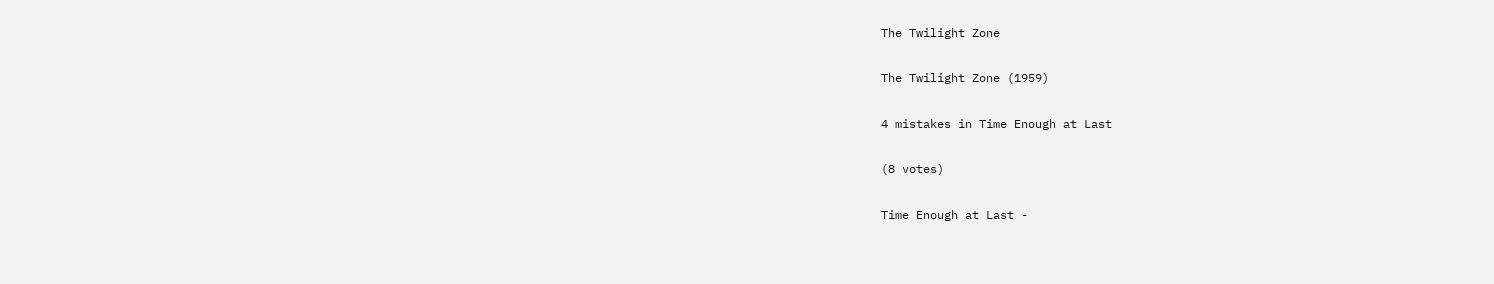The Twilight Zone

The Twilight Zone (1959)

4 mistakes in Time Enough at Last

(8 votes)

Time Enough at Last -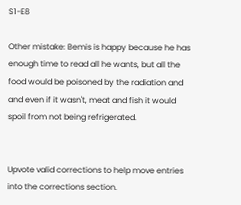S1-E8

Other mistake: Bemis is happy because he has enough time to read all he wants, but all the food would be poisoned by the radiation and and even if it wasn't, meat and fish it would spoil from not being refrigerated.


Upvote valid corrections to help move entries into the corrections section.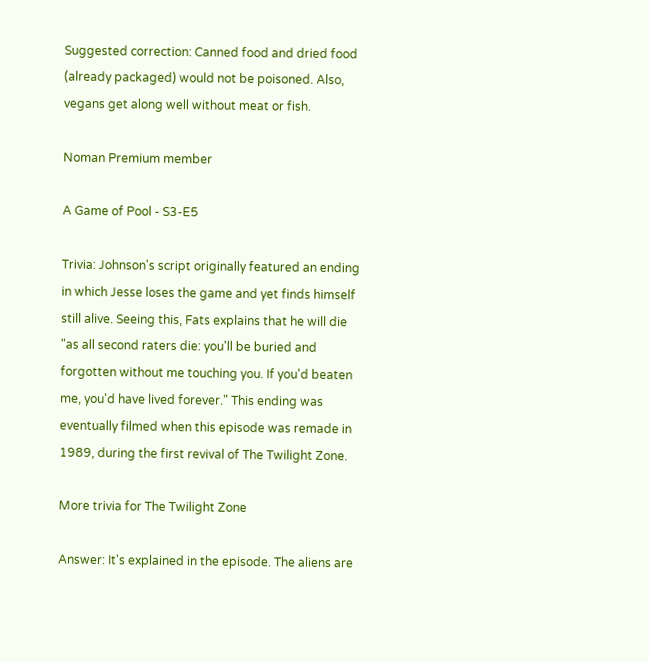Suggested correction: Canned food and dried food (already packaged) would not be poisoned. Also, vegans get along well without meat or fish.

Noman Premium member

A Game of Pool - S3-E5

Trivia: Johnson's script originally featured an ending in which Jesse loses the game and yet finds himself still alive. Seeing this, Fats explains that he will die "as all second raters die: you'll be buried and forgotten without me touching you. If you'd beaten me, you'd have lived forever." This ending was eventually filmed when this episode was remade in 1989, during the first revival of The Twilight Zone.

More trivia for The Twilight Zone

Answer: It's explained in the episode. The aliens are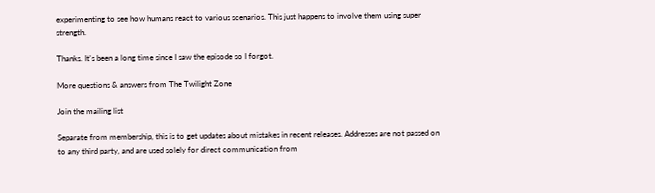experimenting to see how humans react to various scenarios. This just happens to involve them using super strength.

Thanks. It's been a long time since I saw the episode so I forgot.

More questions & answers from The Twilight Zone

Join the mailing list

Separate from membership, this is to get updates about mistakes in recent releases. Addresses are not passed on to any third party, and are used solely for direct communication from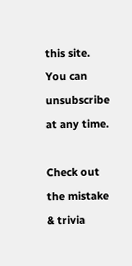this site. You can unsubscribe at any time.

Check out the mistake & trivia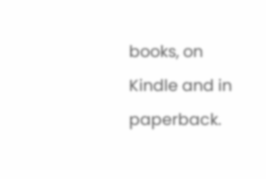books, on Kindle and in paperback.